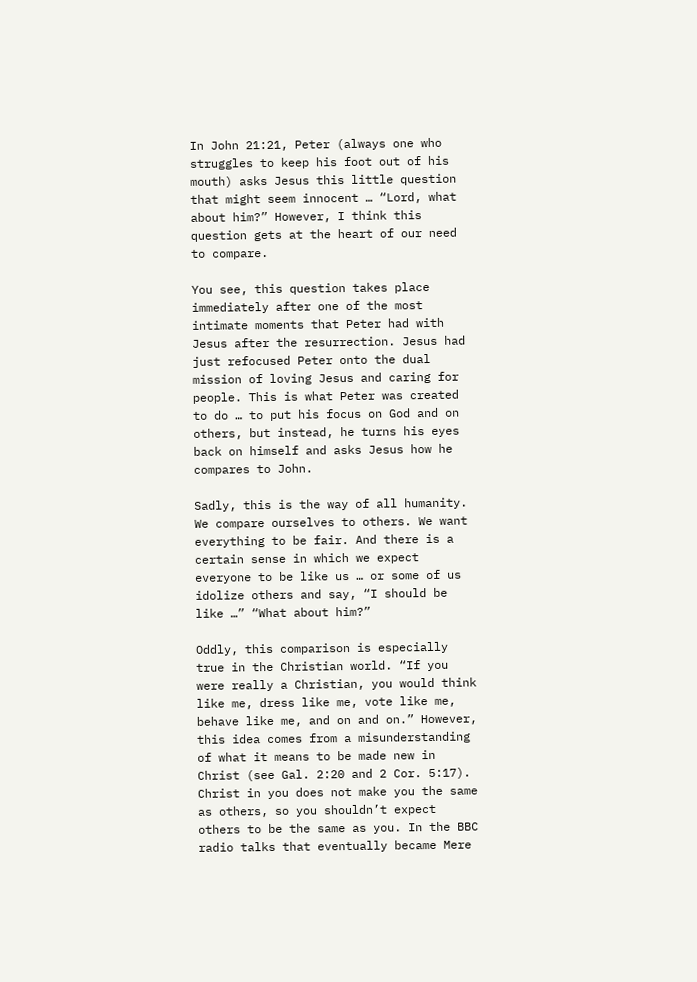In John 21:21, Peter (always one who struggles to keep his foot out of his mouth) asks Jesus this little question that might seem innocent … “Lord, what about him?” However, I think this question gets at the heart of our need to compare.

You see, this question takes place immediately after one of the most intimate moments that Peter had with Jesus after the resurrection. Jesus had just refocused Peter onto the dual mission of loving Jesus and caring for people. This is what Peter was created to do … to put his focus on God and on others, but instead, he turns his eyes back on himself and asks Jesus how he compares to John.

Sadly, this is the way of all humanity. We compare ourselves to others. We want everything to be fair. And there is a certain sense in which we expect everyone to be like us … or some of us idolize others and say, “I should be like …” “What about him?”

Oddly, this comparison is especially true in the Christian world. “If you were really a Christian, you would think like me, dress like me, vote like me, behave like me, and on and on.” However, this idea comes from a misunderstanding of what it means to be made new in Christ (see Gal. 2:20 and 2 Cor. 5:17). Christ in you does not make you the same as others, so you shouldn’t expect others to be the same as you. In the BBC radio talks that eventually became Mere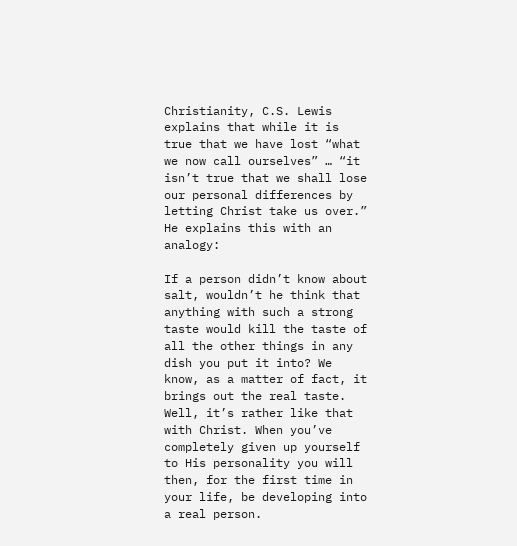Christianity, C.S. Lewis explains that while it is true that we have lost “what we now call ourselves” … “it isn’t true that we shall lose our personal differences by letting Christ take us over.” He explains this with an analogy:

If a person didn’t know about salt, wouldn’t he think that anything with such a strong taste would kill the taste of all the other things in any dish you put it into? We know, as a matter of fact, it brings out the real taste. Well, it’s rather like that with Christ. When you’ve completely given up yourself to His personality you will then, for the first time in your life, be developing into a real person.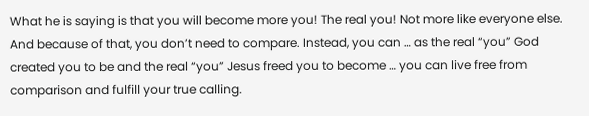What he is saying is that you will become more you! The real you! Not more like everyone else. And because of that, you don’t need to compare. Instead, you can … as the real “you” God created you to be and the real “you” Jesus freed you to become … you can live free from comparison and fulfill your true calling.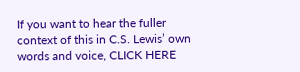If you want to hear the fuller context of this in C.S. Lewis’ own words and voice, CLICK HERE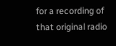for a recording of that original radio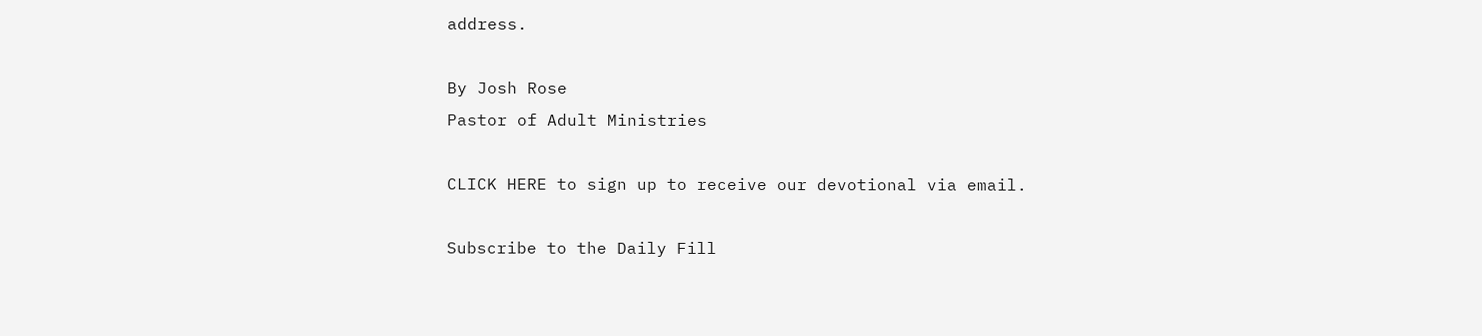address.

By Josh Rose
Pastor of Adult Ministries

CLICK HERE to sign up to receive our devotional via email.

Subscribe to the Daily Fill